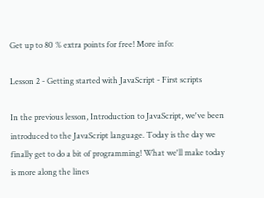Get up to 80 % extra points for free! More info:

Lesson 2 - Getting started with JavaScript - First scripts

In the previous lesson, Introduction to JavaScript, we've been introduced to the JavaScript language. Today is the day we finally get to do a bit of programming! What we'll make today is more along the lines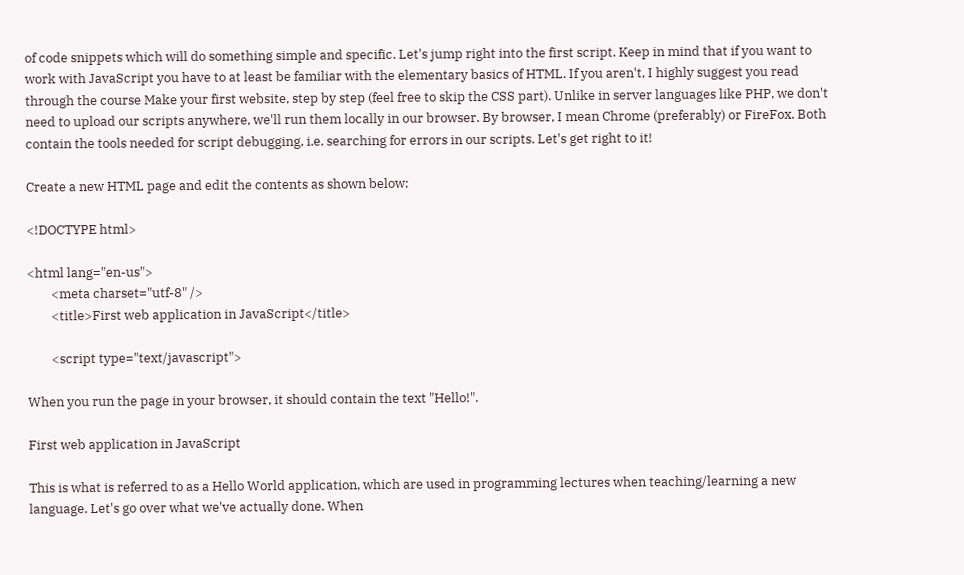of code snippets which will do something simple and specific. Let's jump right into the first script. Keep in mind that if you want to work with JavaScript you have to at least be familiar with the elementary basics of HTML. If you aren't, I highly suggest you read through the course Make your first website, step by step (feel free to skip the CSS part). Unlike in server languages like PHP, we don't need to upload our scripts anywhere, we'll run them locally in our browser. By browser, I mean Chrome (preferably) or FireFox. Both contain the tools needed for script debugging, i.e. searching for errors in our scripts. Let's get right to it!

Create a new HTML page and edit the contents as shown below:

<!DOCTYPE html>

<html lang="en-us">
        <meta charset="utf-8" />
        <title>First web application in JavaScript</title>

        <script type="text/javascript">

When you run the page in your browser, it should contain the text "Hello!".

First web application in JavaScript

This is what is referred to as a Hello World application, which are used in programming lectures when teaching/learning a new language. Let's go over what we've actually done. When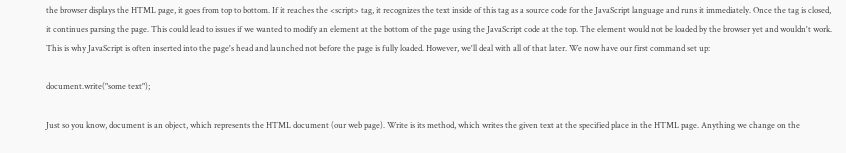the browser displays the HTML page, it goes from top to bottom. If it reaches the <script> tag, it recognizes the text inside of this tag as a source code for the JavaScript language and runs it immediately. Once the tag is closed, it continues parsing the page. This could lead to issues if we wanted to modify an element at the bottom of the page using the JavaScript code at the top. The element would not be loaded by the browser yet and wouldn't work. This is why JavaScript is often inserted into the page's head and launched not before the page is fully loaded. However, we'll deal with all of that later. We now have our first command set up:

document.write("some text");

Just so you know, document is an object, which represents the HTML document (our web page). Write is its method, which writes the given text at the specified place in the HTML page. Anything we change on the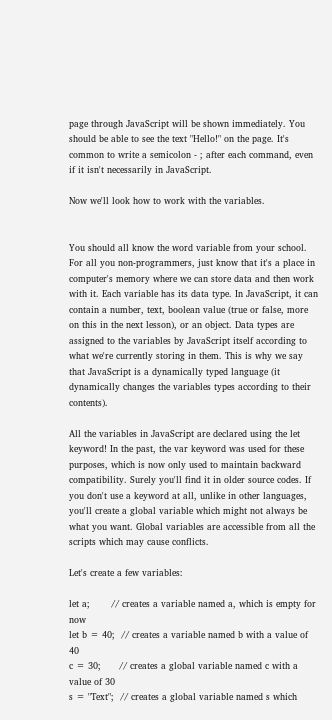page through JavaScript will be shown immediately. You should be able to see the text "Hello!" on the page. It's common to write a semicolon - ; after each command, even if it isn't necessarily in JavaScript.

Now we'll look how to work with the variables.


You should all know the word variable from your school. For all you non-programmers, just know that it's a place in computer's memory where we can store data and then work with it. Each variable has its data type. In JavaScript, it can contain a number, text, boolean value (true or false, more on this in the next lesson), or an object. Data types are assigned to the variables by JavaScript itself according to what we're currently storing in them. This is why we say that JavaScript is a dynamically typed language (it dynamically changes the variables types according to their contents).

All the variables in JavaScript are declared using the let keyword! In the past, the var keyword was used for these purposes, which is now only used to maintain backward compatibility. Surely you'll find it in older source codes. If you don't use a keyword at all, unlike in other languages, you'll create a global variable which might not always be what you want. Global variables are accessible from all the scripts which may cause conflicts.

Let's create a few variables:

let a;       // creates a variable named a, which is empty for now
let b = 40;  // creates a variable named b with a value of 40
c = 30;      // creates a global variable named c with a value of 30
s = "Text";  // creates a global variable named s which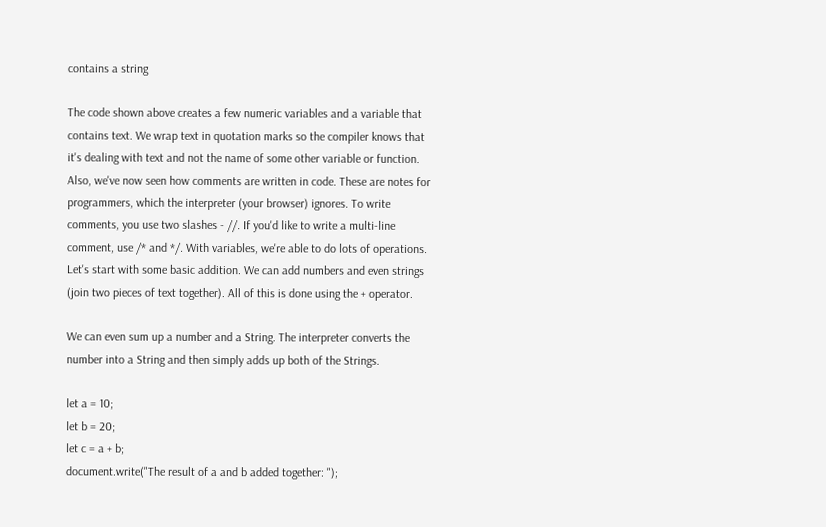contains a string

The code shown above creates a few numeric variables and a variable that contains text. We wrap text in quotation marks so the compiler knows that it's dealing with text and not the name of some other variable or function. Also, we've now seen how comments are written in code. These are notes for programmers, which the interpreter (your browser) ignores. To write comments, you use two slashes - //. If you'd like to write a multi-line comment, use /* and */. With variables, we're able to do lots of operations. Let's start with some basic addition. We can add numbers and even strings (join two pieces of text together). All of this is done using the + operator.

We can even sum up a number and a String. The interpreter converts the number into a String and then simply adds up both of the Strings.

let a = 10;
let b = 20;
let c = a + b;
document.write("The result of a and b added together: ");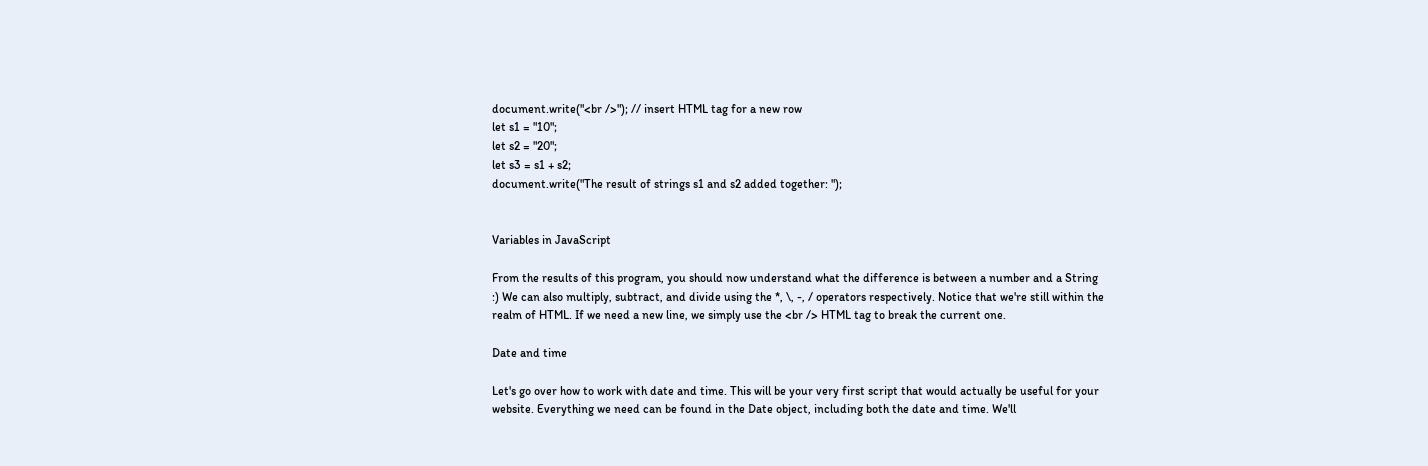document.write("<br />"); // insert HTML tag for a new row
let s1 = "10";
let s2 = "20";
let s3 = s1 + s2;
document.write("The result of strings s1 and s2 added together: ");


Variables in JavaScript

From the results of this program, you should now understand what the difference is between a number and a String :) We can also multiply, subtract, and divide using the *, \, -, / operators respectively. Notice that we're still within the realm of HTML. If we need a new line, we simply use the <br /> HTML tag to break the current one.

Date and time

Let's go over how to work with date and time. This will be your very first script that would actually be useful for your website. Everything we need can be found in the Date object, including both the date and time. We'll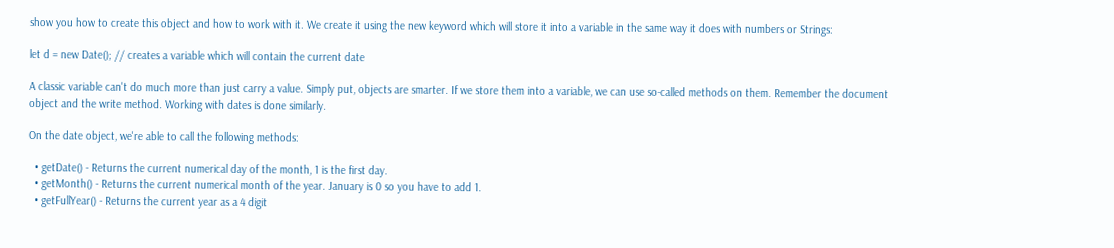show you how to create this object and how to work with it. We create it using the new keyword which will store it into a variable in the same way it does with numbers or Strings:

let d = new Date(); // creates a variable which will contain the current date

A classic variable can't do much more than just carry a value. Simply put, objects are smarter. If we store them into a variable, we can use so-called methods on them. Remember the document object and the write method. Working with dates is done similarly.

On the date object, we're able to call the following methods:

  • getDate() - Returns the current numerical day of the month, 1 is the first day.
  • getMonth() - Returns the current numerical month of the year. January is 0 so you have to add 1.
  • getFullYear() - Returns the current year as a 4 digit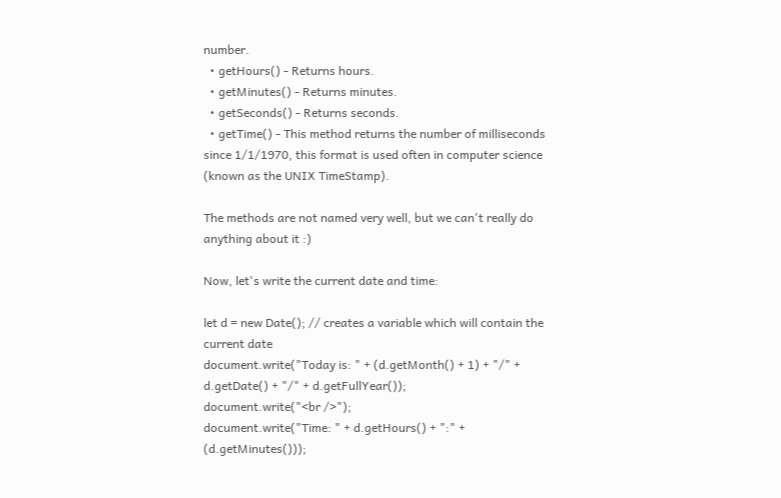number.
  • getHours() - Returns hours.
  • getMinutes() - Returns minutes.
  • getSeconds() - Returns seconds.
  • getTime() - This method returns the number of milliseconds since 1/1/1970, this format is used often in computer science (known as the UNIX TimeStamp).

The methods are not named very well, but we can't really do anything about it :)

Now, let's write the current date and time:

let d = new Date(); // creates a variable which will contain the current date
document.write("Today is: " + (d.getMonth() + 1) + "/" + d.getDate() + "/" + d.getFullYear());
document.write("<br />");
document.write("Time: " + d.getHours() + ":" + (d.getMinutes()));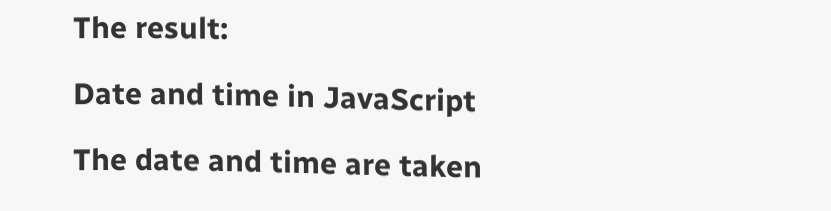The result:

Date and time in JavaScript

The date and time are taken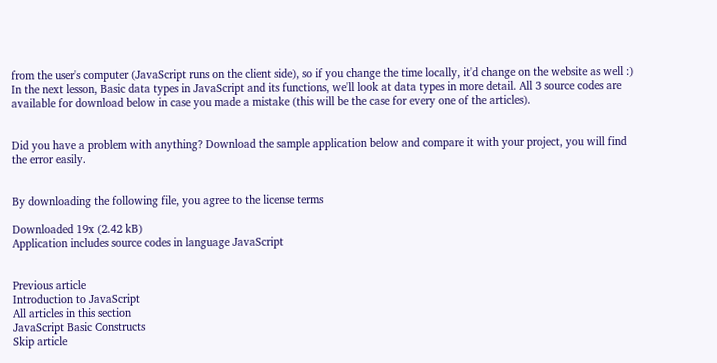from the user's computer (JavaScript runs on the client side), so if you change the time locally, it'd change on the website as well :) In the next lesson, Basic data types in JavaScript and its functions, we'll look at data types in more detail. All 3 source codes are available for download below in case you made a mistake (this will be the case for every one of the articles).


Did you have a problem with anything? Download the sample application below and compare it with your project, you will find the error easily.


By downloading the following file, you agree to the license terms

Downloaded 19x (2.42 kB)
Application includes source codes in language JavaScript


Previous article
Introduction to JavaScript
All articles in this section
JavaScript Basic Constructs
Skip article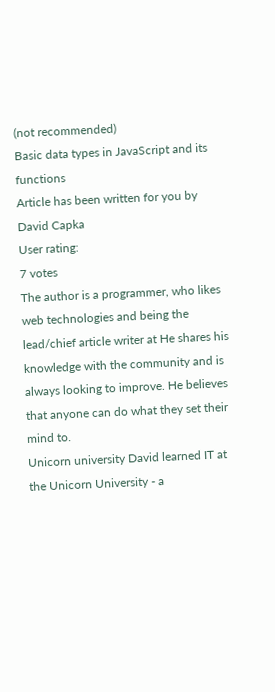(not recommended)
Basic data types in JavaScript and its functions
Article has been written for you by David Capka
User rating:
7 votes
The author is a programmer, who likes web technologies and being the lead/chief article writer at He shares his knowledge with the community and is always looking to improve. He believes that anyone can do what they set their mind to.
Unicorn university David learned IT at the Unicorn University - a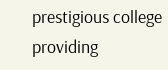prestigious college providing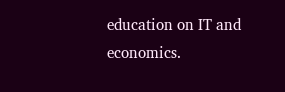education on IT and economics.